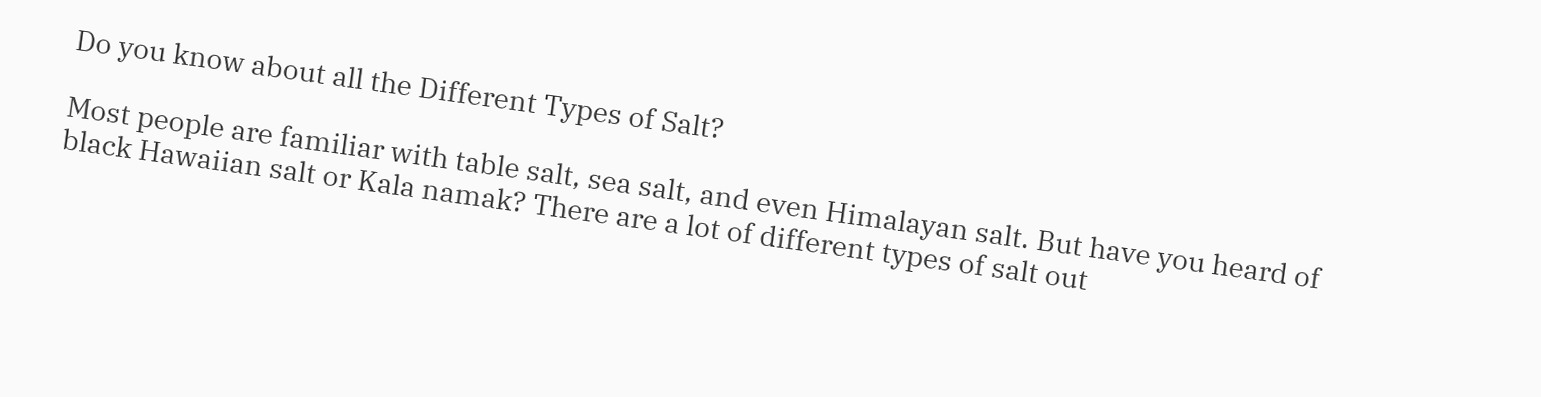Do you know about all the Different Types of Salt?

Most people are familiar with table salt, sea salt, and even Himalayan salt. But have you heard of black Hawaiian salt or Kala namak? There are a lot of different types of salt out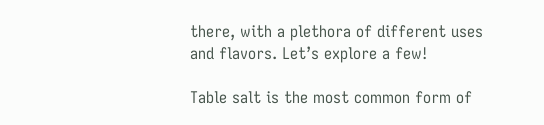there, with a plethora of different uses and flavors. Let’s explore a few!

Table salt is the most common form of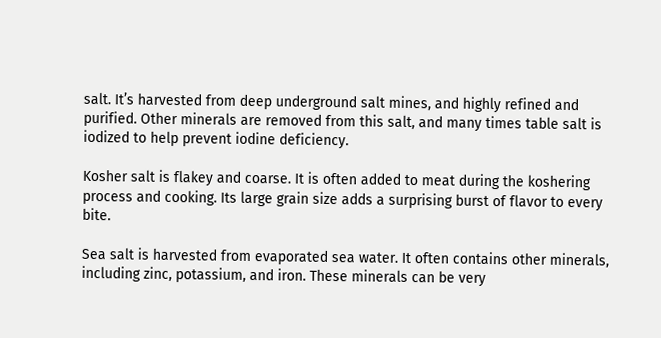salt. It’s harvested from deep underground salt mines, and highly refined and purified. Other minerals are removed from this salt, and many times table salt is iodized to help prevent iodine deficiency.

Kosher salt is flakey and coarse. It is often added to meat during the koshering process and cooking. Its large grain size adds a surprising burst of flavor to every bite.

Sea salt is harvested from evaporated sea water. It often contains other minerals, including zinc, potassium, and iron. These minerals can be very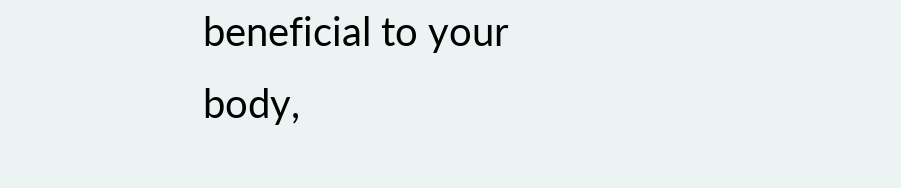beneficial to your body,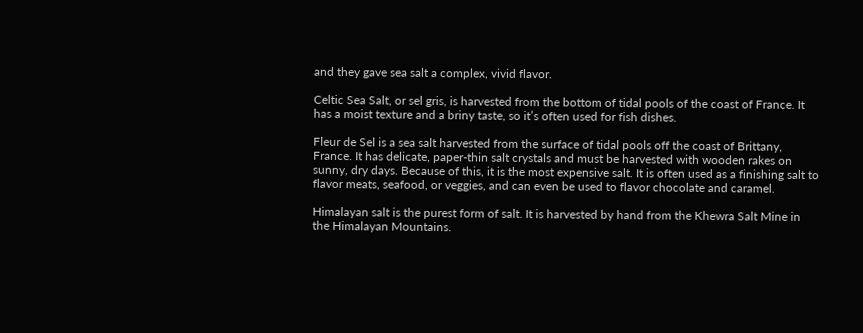and they gave sea salt a complex, vivid flavor.

Celtic Sea Salt, or sel gris, is harvested from the bottom of tidal pools of the coast of France. It has a moist texture and a briny taste, so it’s often used for fish dishes.

Fleur de Sel is a sea salt harvested from the surface of tidal pools off the coast of Brittany, France. It has delicate, paper-thin salt crystals and must be harvested with wooden rakes on sunny, dry days. Because of this, it is the most expensive salt. It is often used as a finishing salt to flavor meats, seafood, or veggies, and can even be used to flavor chocolate and caramel.

Himalayan salt is the purest form of salt. It is harvested by hand from the Khewra Salt Mine in the Himalayan Mountains.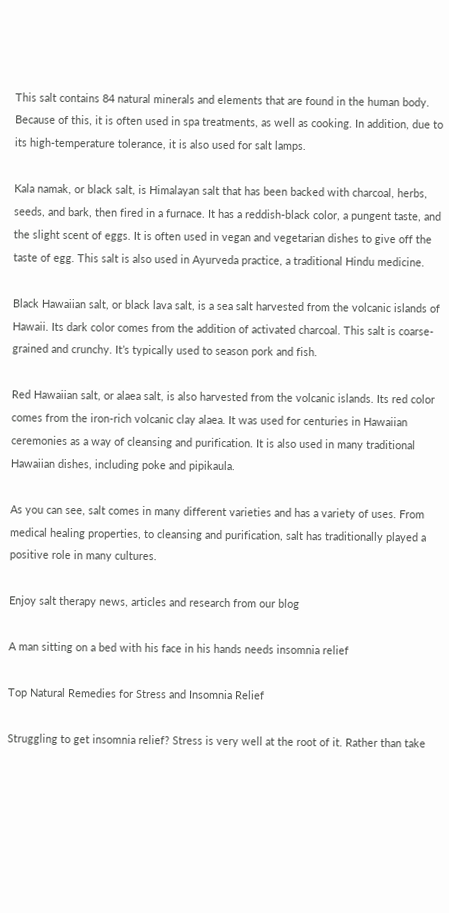This salt contains 84 natural minerals and elements that are found in the human body. Because of this, it is often used in spa treatments, as well as cooking. In addition, due to its high-temperature tolerance, it is also used for salt lamps.

Kala namak, or black salt, is Himalayan salt that has been backed with charcoal, herbs, seeds, and bark, then fired in a furnace. It has a reddish-black color, a pungent taste, and the slight scent of eggs. It is often used in vegan and vegetarian dishes to give off the taste of egg. This salt is also used in Ayurveda practice, a traditional Hindu medicine.

Black Hawaiian salt, or black lava salt, is a sea salt harvested from the volcanic islands of Hawaii. Its dark color comes from the addition of activated charcoal. This salt is coarse-grained and crunchy. It’s typically used to season pork and fish.

Red Hawaiian salt, or alaea salt, is also harvested from the volcanic islands. Its red color comes from the iron-rich volcanic clay alaea. It was used for centuries in Hawaiian ceremonies as a way of cleansing and purification. It is also used in many traditional Hawaiian dishes, including poke and pipikaula.

As you can see, salt comes in many different varieties and has a variety of uses. From medical healing properties, to cleansing and purification, salt has traditionally played a positive role in many cultures.

Enjoy salt therapy news, articles and research from our blog

A man sitting on a bed with his face in his hands needs insomnia relief

Top Natural Remedies for Stress and Insomnia Relief

Struggling to get insomnia relief? Stress is very well at the root of it. Rather than take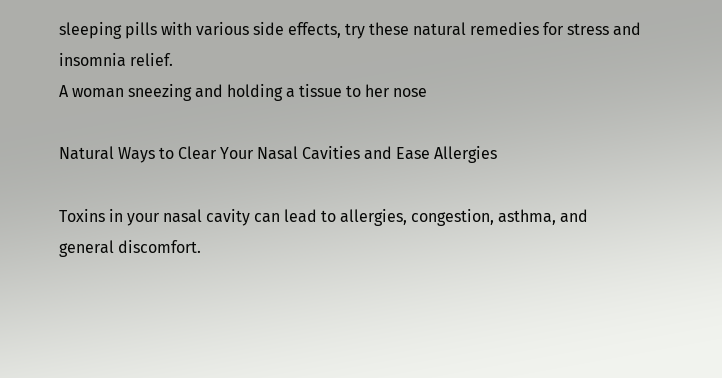sleeping pills with various side effects, try these natural remedies for stress and insomnia relief.
A woman sneezing and holding a tissue to her nose

Natural Ways to Clear Your Nasal Cavities and Ease Allergies

Toxins in your nasal cavity can lead to allergies, congestion, asthma, and general discomfort.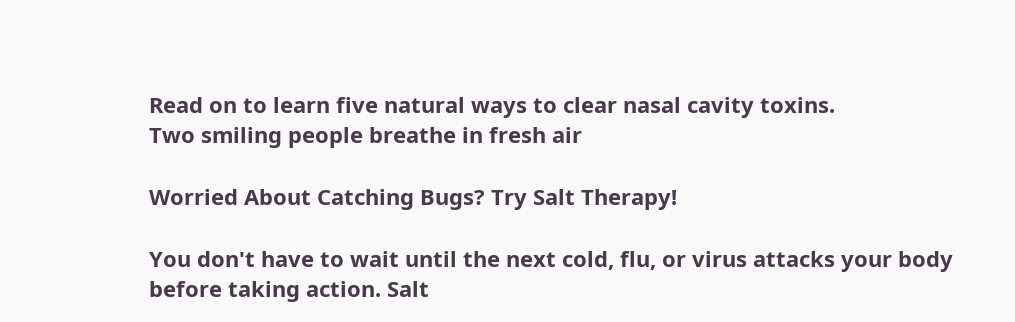Read on to learn five natural ways to clear nasal cavity toxins.
Two smiling people breathe in fresh air

Worried About Catching Bugs? Try Salt Therapy!

You don't have to wait until the next cold, flu, or virus attacks your body before taking action. Salt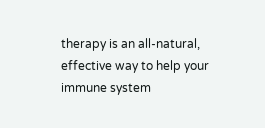therapy is an all-natural, effective way to help your immune system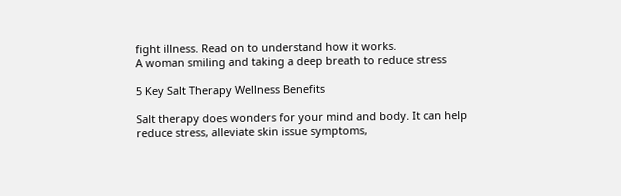fight illness. Read on to understand how it works.
A woman smiling and taking a deep breath to reduce stress

5 Key Salt Therapy Wellness Benefits

Salt therapy does wonders for your mind and body. It can help reduce stress, alleviate skin issue symptoms,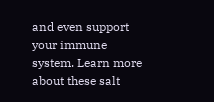and even support your immune system. Learn more about these salt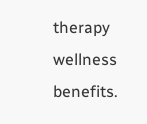therapy wellness benefits.